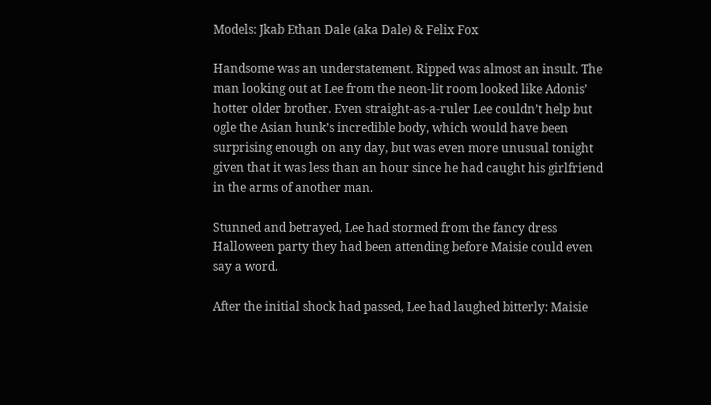Models: Jkab Ethan Dale (aka Dale) & Felix Fox

Handsome was an understatement. Ripped was almost an insult. The man looking out at Lee from the neon-lit room looked like Adonis’ hotter older brother. Even straight-as-a-ruler Lee couldn’t help but ogle the Asian hunk’s incredible body, which would have been surprising enough on any day, but was even more unusual tonight given that it was less than an hour since he had caught his girlfriend in the arms of another man.

Stunned and betrayed, Lee had stormed from the fancy dress Halloween party they had been attending before Maisie could even say a word.

After the initial shock had passed, Lee had laughed bitterly: Maisie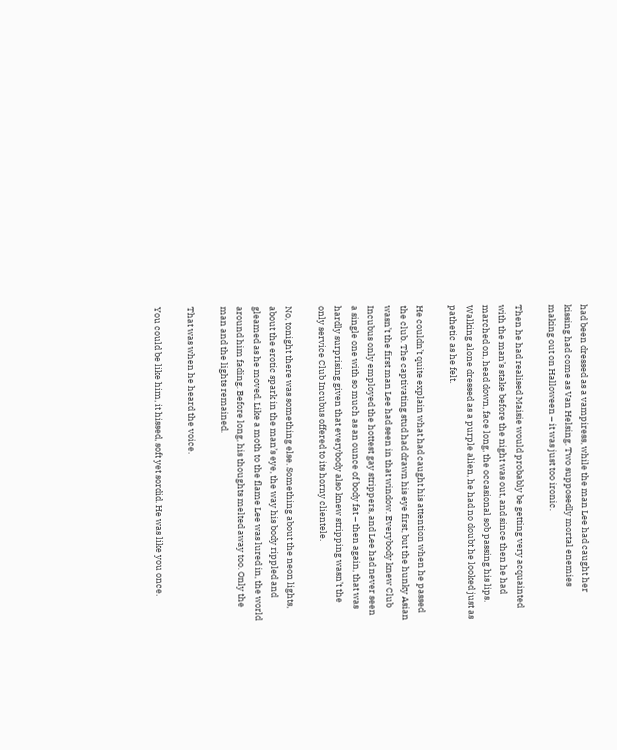had been dressed as a vampiress, while the man Lee had caught her kissing had come as Van Helsing. Two supposedly mortal enemies making out on Halloween – it was just too ironic.

Then he had realised Maisie would probably be getting very acquainted with the man’s stake before the night was out, and since then he had marched on, head down, face long, the occasional sob passing his lips. Walking alone dressed as a purple alien, he had no doubt he looked just as pathetic as he felt.

He couldn’t quite explain what had caught his attention when he passed the club. The captivating stud had drawn his eye first, but the hunky Asian wasn’t the first man Lee had seen in that window. Everybody knew Club Incubus only employed the hottest gay strippers, and Lee had never seen a single one with so much as an ounce of body fat – then again, that was hardly surprising given that everybody also knew stripping wasn’t the only service Club Incubus offered to its horny clientele.

No, tonight there was something else. Something about the neon lights, about the erotic spark in the man’s eye, the way his body rippled and gleamed as he moved. Like a moth to the flame Lee was lured in, the world around him fading. Before long, his thoughts melted away too. Only the man and the lights remained.

That was when he heard the voice.

You could be like him, it hissed, soft yet sordid. He was like you once.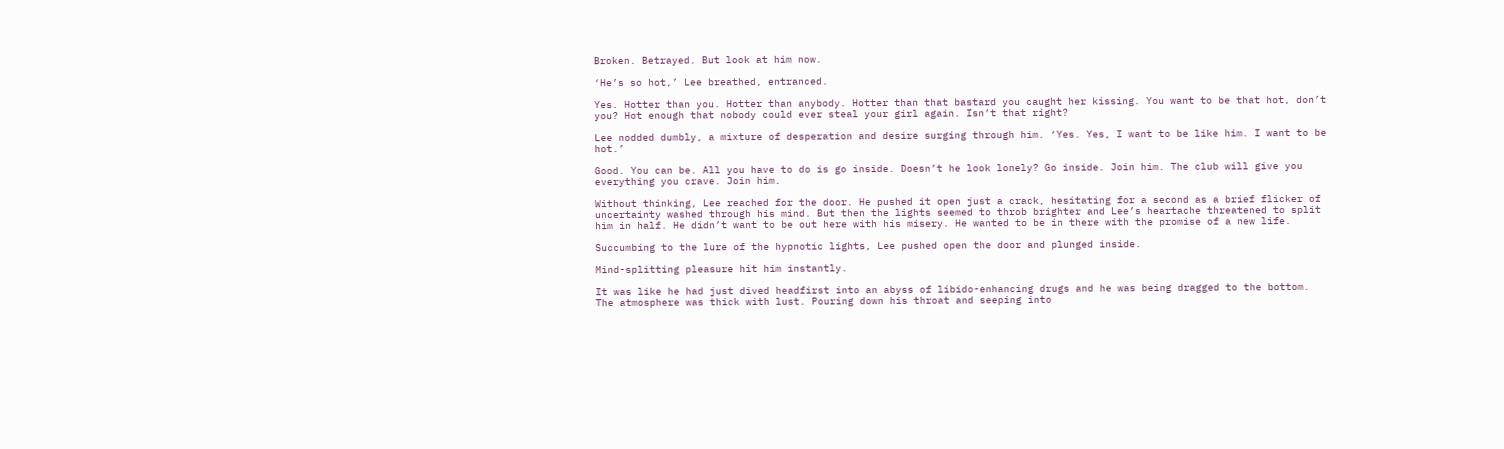Broken. Betrayed. But look at him now.

‘He’s so hot,’ Lee breathed, entranced.

Yes. Hotter than you. Hotter than anybody. Hotter than that bastard you caught her kissing. You want to be that hot, don’t you? Hot enough that nobody could ever steal your girl again. Isn’t that right?

Lee nodded dumbly, a mixture of desperation and desire surging through him. ‘Yes. Yes, I want to be like him. I want to be hot.’

Good. You can be. All you have to do is go inside. Doesn’t he look lonely? Go inside. Join him. The club will give you everything you crave. Join him.

Without thinking, Lee reached for the door. He pushed it open just a crack, hesitating for a second as a brief flicker of uncertainty washed through his mind. But then the lights seemed to throb brighter and Lee’s heartache threatened to split him in half. He didn’t want to be out here with his misery. He wanted to be in there with the promise of a new life.

Succumbing to the lure of the hypnotic lights, Lee pushed open the door and plunged inside.

Mind-splitting pleasure hit him instantly.

It was like he had just dived headfirst into an abyss of libido-enhancing drugs and he was being dragged to the bottom. The atmosphere was thick with lust. Pouring down his throat and seeping into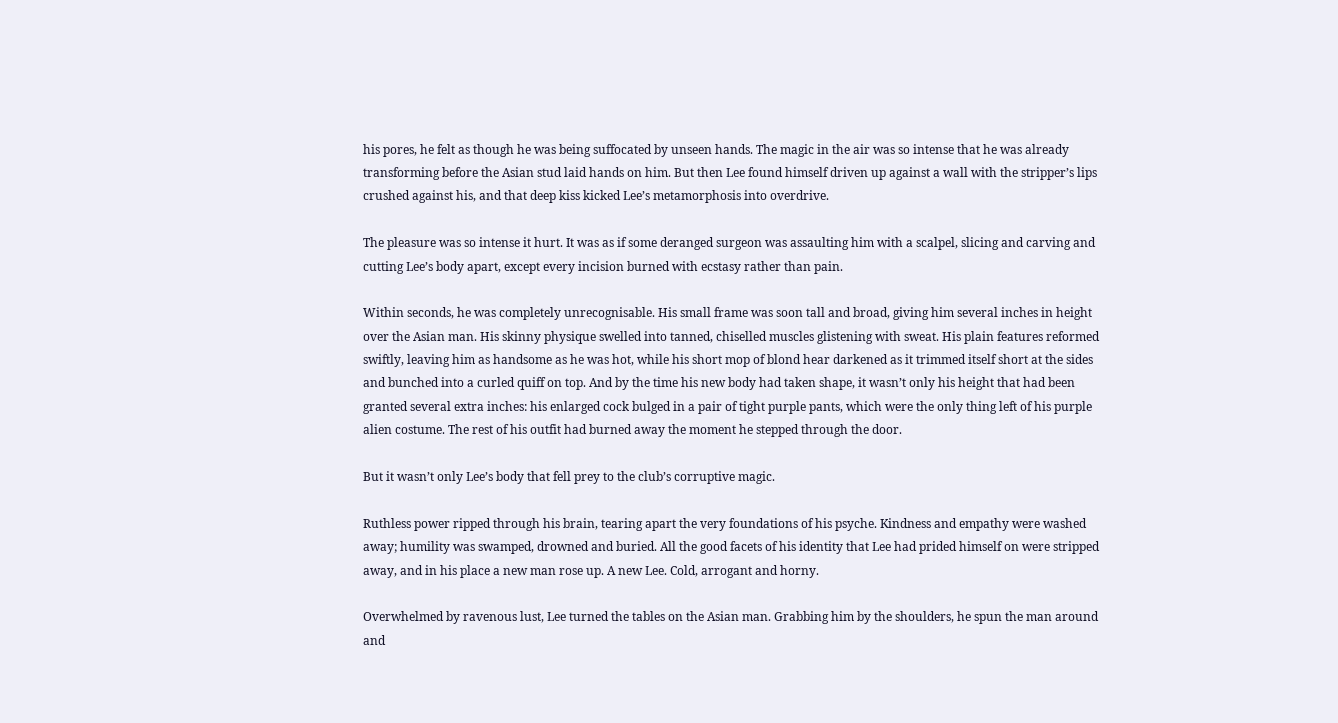his pores, he felt as though he was being suffocated by unseen hands. The magic in the air was so intense that he was already transforming before the Asian stud laid hands on him. But then Lee found himself driven up against a wall with the stripper’s lips crushed against his, and that deep kiss kicked Lee’s metamorphosis into overdrive.

The pleasure was so intense it hurt. It was as if some deranged surgeon was assaulting him with a scalpel, slicing and carving and cutting Lee’s body apart, except every incision burned with ecstasy rather than pain.

Within seconds, he was completely unrecognisable. His small frame was soon tall and broad, giving him several inches in height over the Asian man. His skinny physique swelled into tanned, chiselled muscles glistening with sweat. His plain features reformed swiftly, leaving him as handsome as he was hot, while his short mop of blond hear darkened as it trimmed itself short at the sides and bunched into a curled quiff on top. And by the time his new body had taken shape, it wasn’t only his height that had been granted several extra inches: his enlarged cock bulged in a pair of tight purple pants, which were the only thing left of his purple alien costume. The rest of his outfit had burned away the moment he stepped through the door.

But it wasn’t only Lee’s body that fell prey to the club’s corruptive magic.

Ruthless power ripped through his brain, tearing apart the very foundations of his psyche. Kindness and empathy were washed away; humility was swamped, drowned and buried. All the good facets of his identity that Lee had prided himself on were stripped away, and in his place a new man rose up. A new Lee. Cold, arrogant and horny.

Overwhelmed by ravenous lust, Lee turned the tables on the Asian man. Grabbing him by the shoulders, he spun the man around and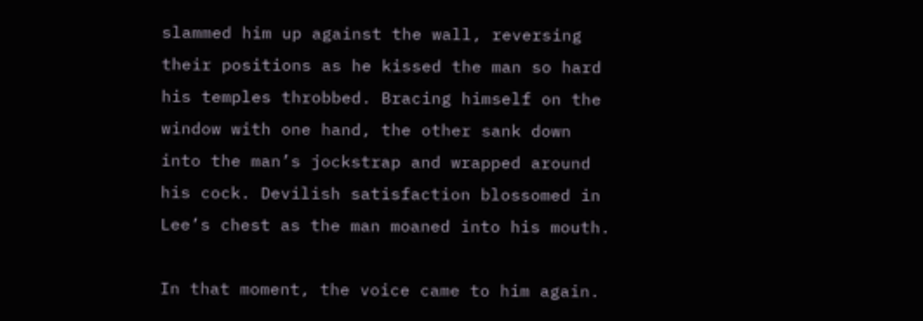slammed him up against the wall, reversing their positions as he kissed the man so hard his temples throbbed. Bracing himself on the window with one hand, the other sank down into the man’s jockstrap and wrapped around his cock. Devilish satisfaction blossomed in Lee’s chest as the man moaned into his mouth.

In that moment, the voice came to him again.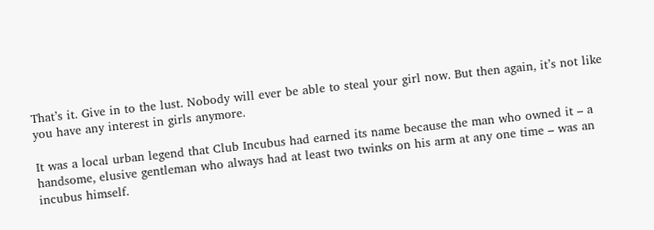That’s it. Give in to the lust. Nobody will ever be able to steal your girl now. But then again, it’s not like you have any interest in girls anymore.

It was a local urban legend that Club Incubus had earned its name because the man who owned it – a handsome, elusive gentleman who always had at least two twinks on his arm at any one time – was an incubus himself.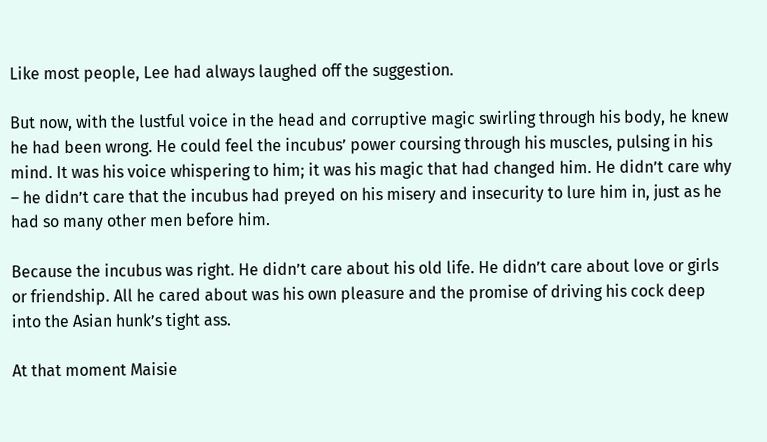Like most people, Lee had always laughed off the suggestion.

But now, with the lustful voice in the head and corruptive magic swirling through his body, he knew he had been wrong. He could feel the incubus’ power coursing through his muscles, pulsing in his mind. It was his voice whispering to him; it was his magic that had changed him. He didn’t care why – he didn’t care that the incubus had preyed on his misery and insecurity to lure him in, just as he had so many other men before him.

Because the incubus was right. He didn’t care about his old life. He didn’t care about love or girls or friendship. All he cared about was his own pleasure and the promise of driving his cock deep into the Asian hunk’s tight ass.

At that moment Maisie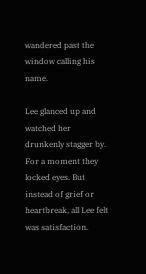wandered past the window calling his name.

Lee glanced up and watched her drunkenly stagger by. For a moment they locked eyes. But instead of grief or heartbreak, all Lee felt was satisfaction.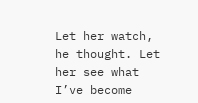Let her watch, he thought. Let her see what I’ve become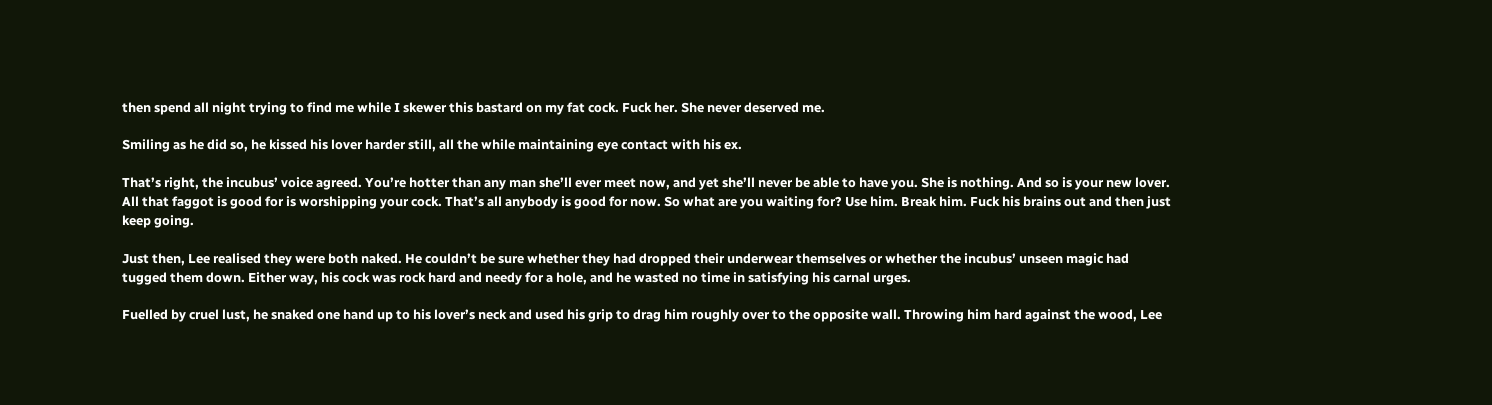then spend all night trying to find me while I skewer this bastard on my fat cock. Fuck her. She never deserved me.

Smiling as he did so, he kissed his lover harder still, all the while maintaining eye contact with his ex.

That’s right, the incubus’ voice agreed. You’re hotter than any man she’ll ever meet now, and yet she’ll never be able to have you. She is nothing. And so is your new lover. All that faggot is good for is worshipping your cock. That’s all anybody is good for now. So what are you waiting for? Use him. Break him. Fuck his brains out and then just keep going.

Just then, Lee realised they were both naked. He couldn’t be sure whether they had dropped their underwear themselves or whether the incubus’ unseen magic had tugged them down. Either way, his cock was rock hard and needy for a hole, and he wasted no time in satisfying his carnal urges.

Fuelled by cruel lust, he snaked one hand up to his lover’s neck and used his grip to drag him roughly over to the opposite wall. Throwing him hard against the wood, Lee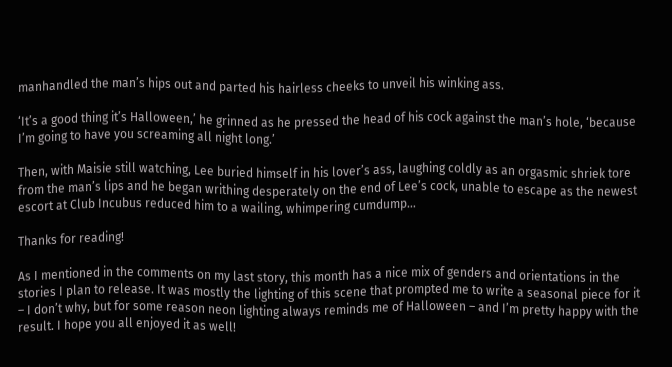manhandled the man’s hips out and parted his hairless cheeks to unveil his winking ass.

‘It’s a good thing it’s Halloween,’ he grinned as he pressed the head of his cock against the man’s hole, ‘because I’m going to have you screaming all night long.’

Then, with Maisie still watching, Lee buried himself in his lover’s ass, laughing coldly as an orgasmic shriek tore from the man’s lips and he began writhing desperately on the end of Lee’s cock, unable to escape as the newest escort at Club Incubus reduced him to a wailing, whimpering cumdump…

Thanks for reading!

As I mentioned in the comments on my last story, this month has a nice mix of genders and orientations in the stories I plan to release. It was mostly the lighting of this scene that prompted me to write a seasonal piece for it – I don’t why, but for some reason neon lighting always reminds me of Halloween – and I’m pretty happy with the result. I hope you all enjoyed it as well!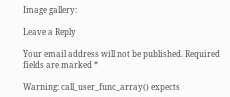Image gallery:

Leave a Reply

Your email address will not be published. Required fields are marked *

Warning: call_user_func_array() expects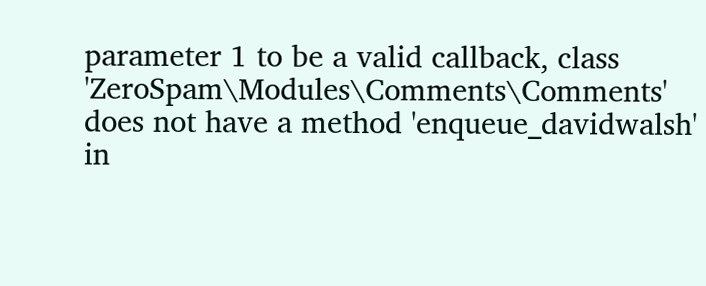parameter 1 to be a valid callback, class 'ZeroSpam\Modules\Comments\Comments' does not have a method 'enqueue_davidwalsh' in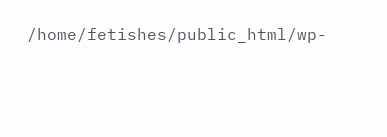/home/fetishes/public_html/wp-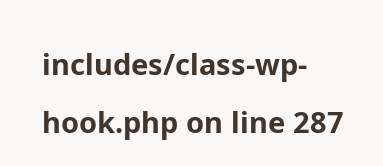includes/class-wp-hook.php on line 287